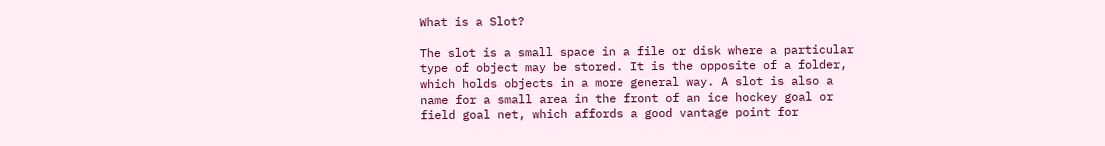What is a Slot?

The slot is a small space in a file or disk where a particular type of object may be stored. It is the opposite of a folder, which holds objects in a more general way. A slot is also a name for a small area in the front of an ice hockey goal or field goal net, which affords a good vantage point for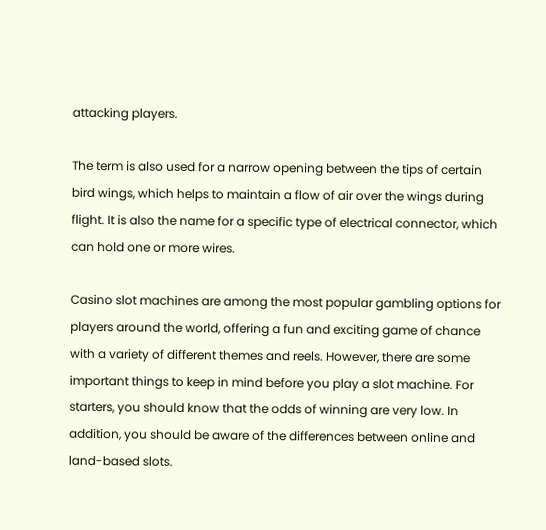attacking players.

The term is also used for a narrow opening between the tips of certain bird wings, which helps to maintain a flow of air over the wings during flight. It is also the name for a specific type of electrical connector, which can hold one or more wires.

Casino slot machines are among the most popular gambling options for players around the world, offering a fun and exciting game of chance with a variety of different themes and reels. However, there are some important things to keep in mind before you play a slot machine. For starters, you should know that the odds of winning are very low. In addition, you should be aware of the differences between online and land-based slots.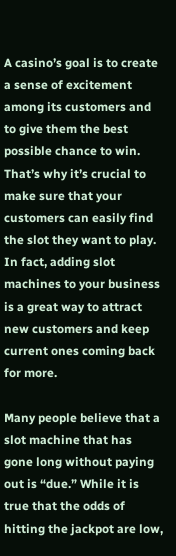A casino’s goal is to create a sense of excitement among its customers and to give them the best possible chance to win. That’s why it’s crucial to make sure that your customers can easily find the slot they want to play. In fact, adding slot machines to your business is a great way to attract new customers and keep current ones coming back for more.

Many people believe that a slot machine that has gone long without paying out is “due.” While it is true that the odds of hitting the jackpot are low,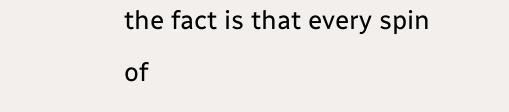the fact is that every spin of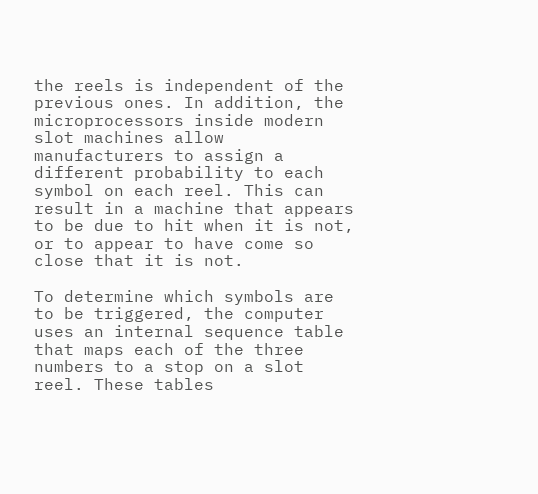the reels is independent of the previous ones. In addition, the microprocessors inside modern slot machines allow manufacturers to assign a different probability to each symbol on each reel. This can result in a machine that appears to be due to hit when it is not, or to appear to have come so close that it is not.

To determine which symbols are to be triggered, the computer uses an internal sequence table that maps each of the three numbers to a stop on a slot reel. These tables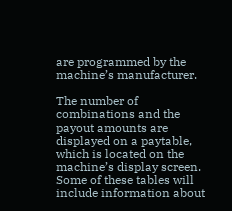are programmed by the machine’s manufacturer.

The number of combinations and the payout amounts are displayed on a paytable, which is located on the machine’s display screen. Some of these tables will include information about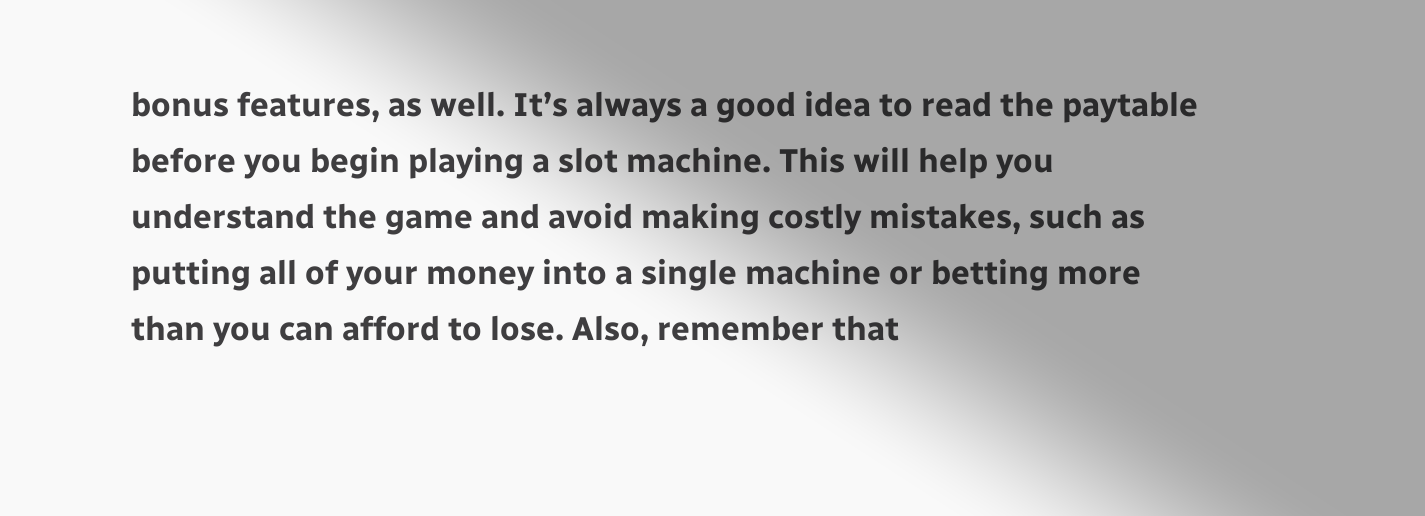bonus features, as well. It’s always a good idea to read the paytable before you begin playing a slot machine. This will help you understand the game and avoid making costly mistakes, such as putting all of your money into a single machine or betting more than you can afford to lose. Also, remember that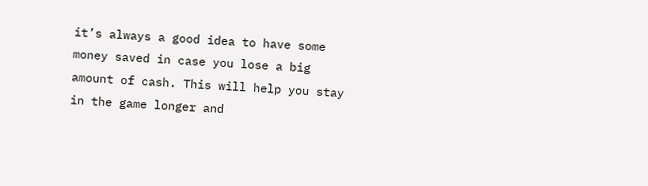it’s always a good idea to have some money saved in case you lose a big amount of cash. This will help you stay in the game longer and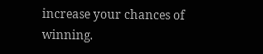increase your chances of winning.